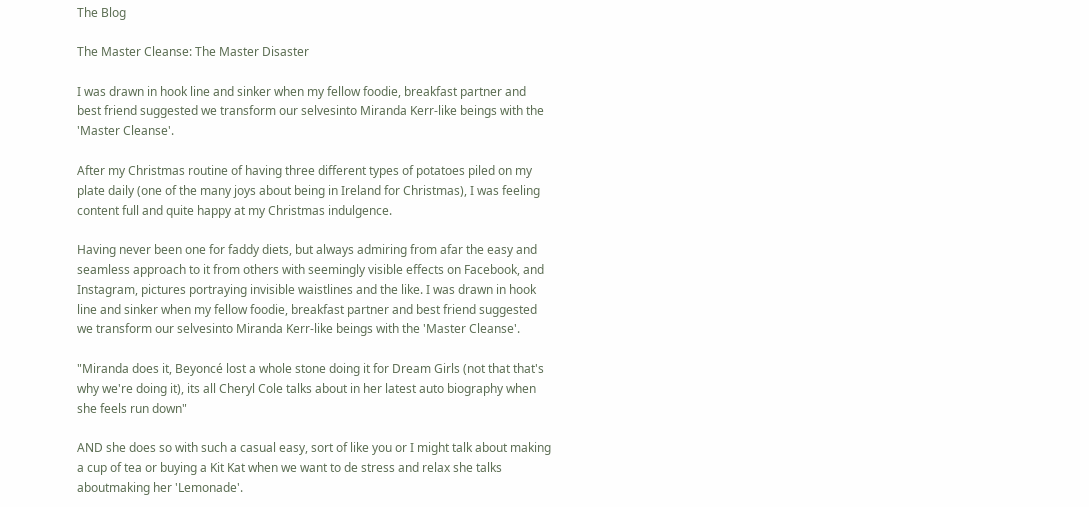The Blog

The Master Cleanse: The Master Disaster

I was drawn in hook line and sinker when my fellow foodie, breakfast partner and best friend suggested we transform our selvesinto Miranda Kerr-like beings with the 'Master Cleanse'.

After my Christmas routine of having three different types of potatoes piled on my plate daily (one of the many joys about being in Ireland for Christmas), I was feeling content full and quite happy at my Christmas indulgence.

Having never been one for faddy diets, but always admiring from afar the easy and seamless approach to it from others with seemingly visible effects on Facebook, and Instagram, pictures portraying invisible waistlines and the like. I was drawn in hook line and sinker when my fellow foodie, breakfast partner and best friend suggested we transform our selvesinto Miranda Kerr-like beings with the 'Master Cleanse'.

"Miranda does it, Beyoncé lost a whole stone doing it for Dream Girls (not that that's why we're doing it), its all Cheryl Cole talks about in her latest auto biography when she feels run down"

AND she does so with such a casual easy, sort of like you or I might talk about making a cup of tea or buying a Kit Kat when we want to de stress and relax she talks aboutmaking her 'Lemonade'.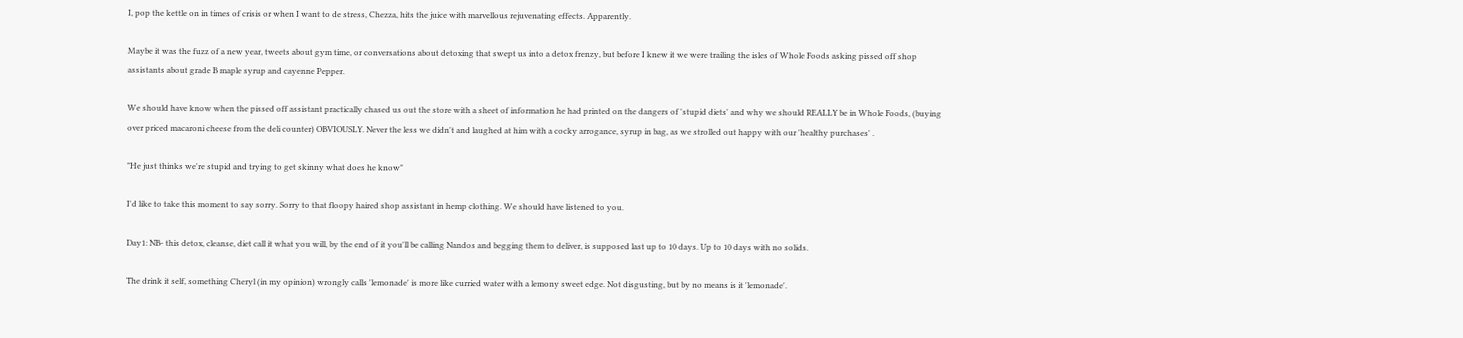I, pop the kettle on in times of crisis or when I want to de stress, Chezza, hits the juice with marvellous rejuvenating effects. Apparently.

Maybe it was the fuzz of a new year, tweets about gym time, or conversations about detoxing that swept us into a detox frenzy, but before I knew it we were trailing the isles of Whole Foods asking pissed off shop assistants about grade B maple syrup and cayenne Pepper.

We should have know when the pissed off assistant practically chased us out the store with a sheet of information he had printed on the dangers of 'stupid diets' and why we should REALLY be in Whole Foods, (buying over priced macaroni cheese from the deli counter) OBVIOUSLY. Never the less we didn't and laughed at him with a cocky arrogance, syrup in bag, as we strolled out happy with our 'healthy purchases' .

"He just thinks we're stupid and trying to get skinny what does he know"

I'd like to take this moment to say sorry. Sorry to that floopy haired shop assistant in hemp clothing. We should have listened to you.

Day1: NB- this detox, cleanse, diet call it what you will, by the end of it you'll be calling Nandos and begging them to deliver, is supposed last up to 10 days. Up to 10 days with no solids.

The drink it self, something Cheryl (in my opinion) wrongly calls 'lemonade' is more like curried water with a lemony sweet edge. Not disgusting, but by no means is it 'lemonade'.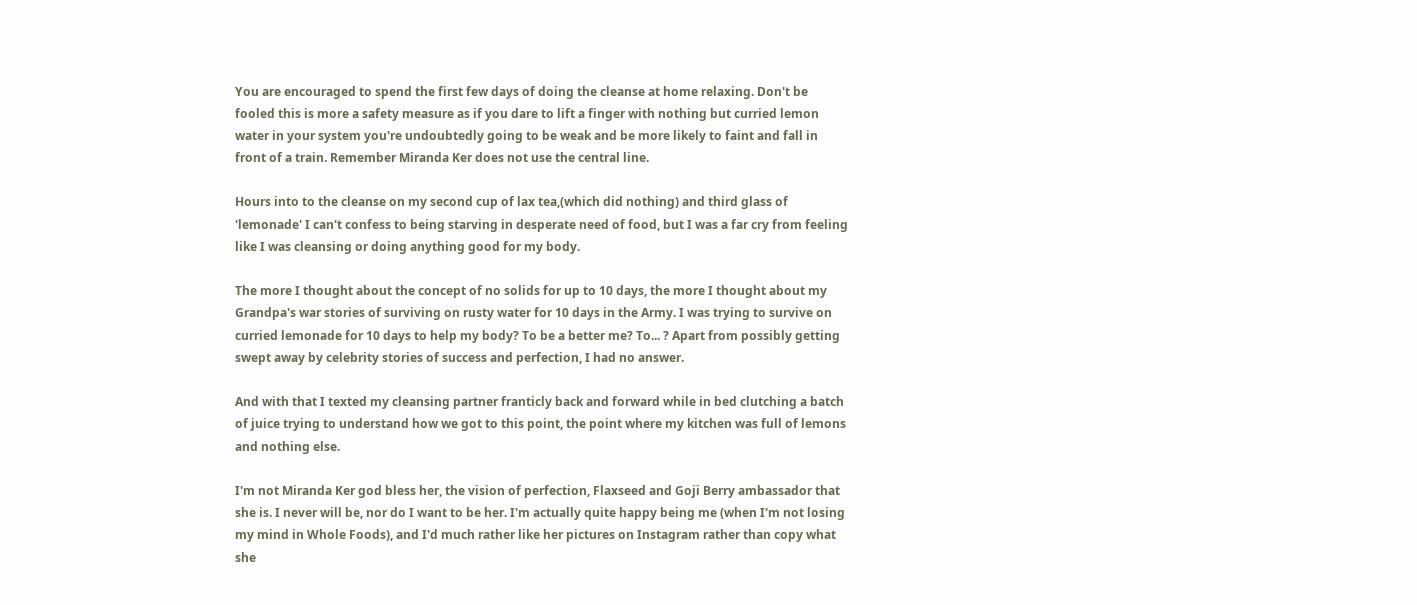You are encouraged to spend the first few days of doing the cleanse at home relaxing. Don't be fooled this is more a safety measure as if you dare to lift a finger with nothing but curried lemon water in your system you're undoubtedly going to be weak and be more likely to faint and fall in front of a train. Remember Miranda Ker does not use the central line.

Hours into to the cleanse on my second cup of lax tea,(which did nothing) and third glass of 'lemonade' I can't confess to being starving in desperate need of food, but I was a far cry from feeling like I was cleansing or doing anything good for my body.

The more I thought about the concept of no solids for up to 10 days, the more I thought about my Grandpa's war stories of surviving on rusty water for 10 days in the Army. I was trying to survive on curried lemonade for 10 days to help my body? To be a better me? To... ? Apart from possibly getting swept away by celebrity stories of success and perfection, I had no answer.

And with that I texted my cleansing partner franticly back and forward while in bed clutching a batch of juice trying to understand how we got to this point, the point where my kitchen was full of lemons and nothing else.

I'm not Miranda Ker god bless her, the vision of perfection, Flaxseed and Goji Berry ambassador that she is. I never will be, nor do I want to be her. I'm actually quite happy being me (when I'm not losing my mind in Whole Foods), and I'd much rather like her pictures on Instagram rather than copy what she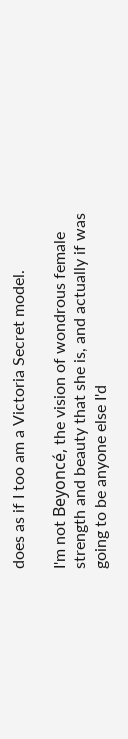does as if I too am a Victoria Secret model.

I'm not Beyoncé, the vision of wondrous female strength and beauty that she is, and actually if was going to be anyone else I'd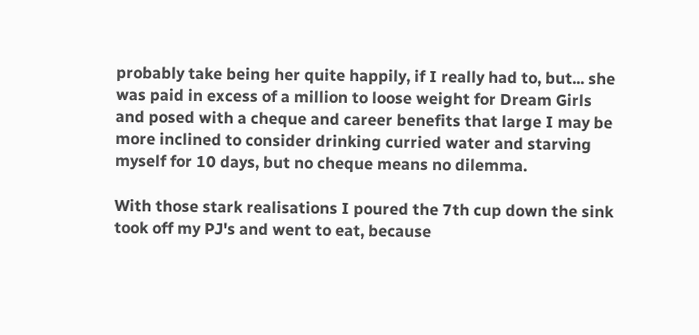probably take being her quite happily, if I really had to, but... she was paid in excess of a million to loose weight for Dream Girls and posed with a cheque and career benefits that large I may be more inclined to consider drinking curried water and starving myself for 10 days, but no cheque means no dilemma.

With those stark realisations I poured the 7th cup down the sink took off my PJ's and went to eat, because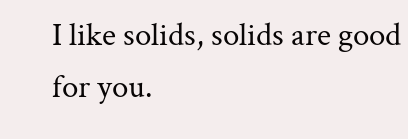I like solids, solids are good for you.